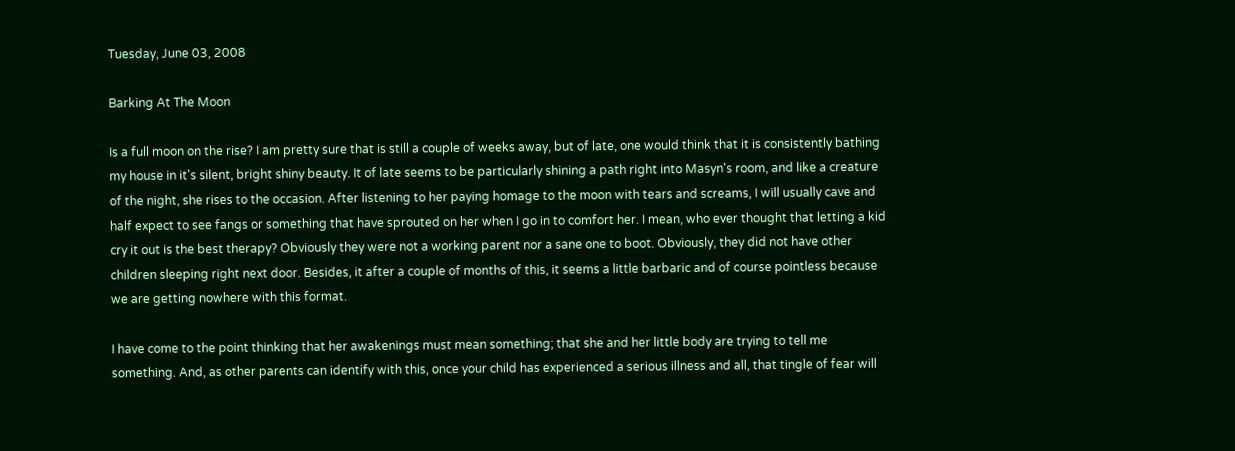Tuesday, June 03, 2008

Barking At The Moon

Is a full moon on the rise? I am pretty sure that is still a couple of weeks away, but of late, one would think that it is consistently bathing my house in it's silent, bright shiny beauty. It of late seems to be particularly shining a path right into Masyn's room, and like a creature of the night, she rises to the occasion. After listening to her paying homage to the moon with tears and screams, I will usually cave and half expect to see fangs or something that have sprouted on her when I go in to comfort her. I mean, who ever thought that letting a kid cry it out is the best therapy? Obviously they were not a working parent nor a sane one to boot. Obviously, they did not have other children sleeping right next door. Besides, it after a couple of months of this, it seems a little barbaric and of course pointless because we are getting nowhere with this format.

I have come to the point thinking that her awakenings must mean something; that she and her little body are trying to tell me something. And, as other parents can identify with this, once your child has experienced a serious illness and all, that tingle of fear will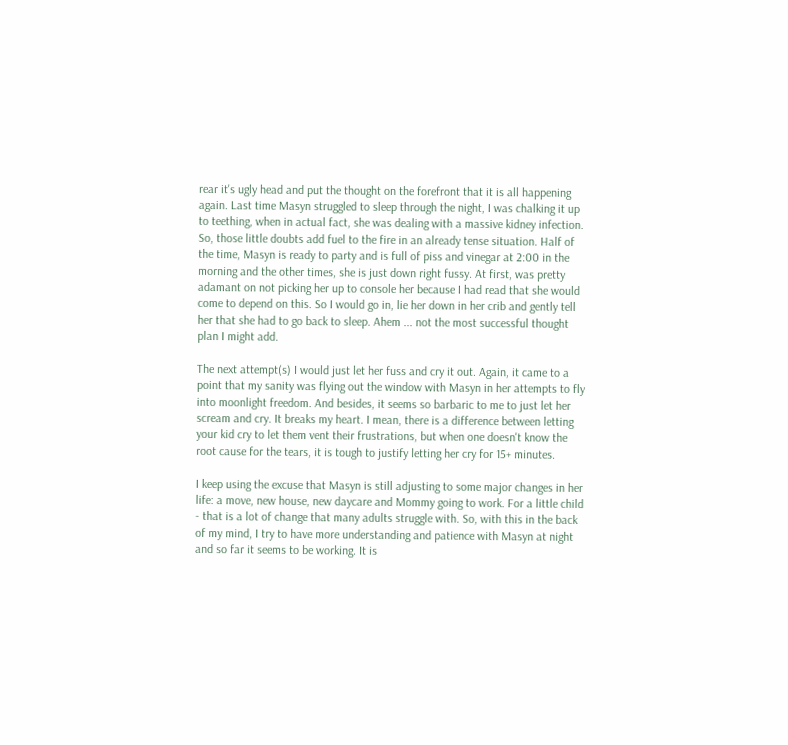rear it's ugly head and put the thought on the forefront that it is all happening again. Last time Masyn struggled to sleep through the night, I was chalking it up to teething, when in actual fact, she was dealing with a massive kidney infection. So, those little doubts add fuel to the fire in an already tense situation. Half of the time, Masyn is ready to party and is full of piss and vinegar at 2:00 in the morning and the other times, she is just down right fussy. At first, was pretty adamant on not picking her up to console her because I had read that she would come to depend on this. So I would go in, lie her down in her crib and gently tell her that she had to go back to sleep. Ahem ... not the most successful thought plan I might add.

The next attempt(s) I would just let her fuss and cry it out. Again, it came to a point that my sanity was flying out the window with Masyn in her attempts to fly into moonlight freedom. And besides, it seems so barbaric to me to just let her scream and cry. It breaks my heart. I mean, there is a difference between letting your kid cry to let them vent their frustrations, but when one doesn't know the root cause for the tears, it is tough to justify letting her cry for 15+ minutes.

I keep using the excuse that Masyn is still adjusting to some major changes in her life: a move, new house, new daycare and Mommy going to work. For a little child - that is a lot of change that many adults struggle with. So, with this in the back of my mind, I try to have more understanding and patience with Masyn at night and so far it seems to be working. It is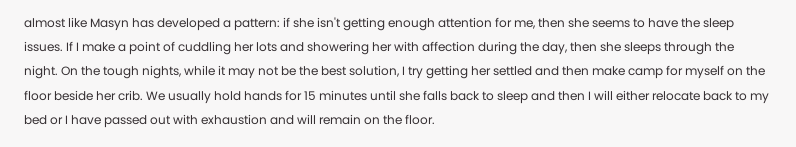almost like Masyn has developed a pattern: if she isn't getting enough attention for me, then she seems to have the sleep issues. If I make a point of cuddling her lots and showering her with affection during the day, then she sleeps through the night. On the tough nights, while it may not be the best solution, I try getting her settled and then make camp for myself on the floor beside her crib. We usually hold hands for 15 minutes until she falls back to sleep and then I will either relocate back to my bed or I have passed out with exhaustion and will remain on the floor.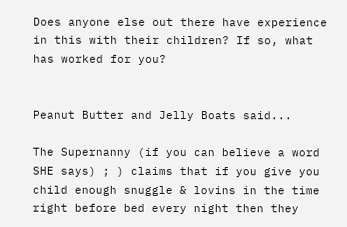Does anyone else out there have experience in this with their children? If so, what has worked for you?


Peanut Butter and Jelly Boats said...

The Supernanny (if you can believe a word SHE says) ; ) claims that if you give you child enough snuggle & lovins in the time right before bed every night then they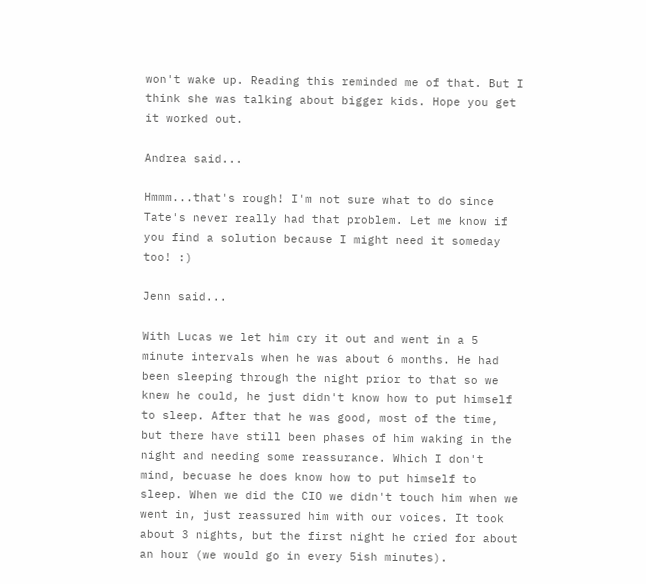won't wake up. Reading this reminded me of that. But I think she was talking about bigger kids. Hope you get it worked out.

Andrea said...

Hmmm...that's rough! I'm not sure what to do since Tate's never really had that problem. Let me know if you find a solution because I might need it someday too! :)

Jenn said...

With Lucas we let him cry it out and went in a 5 minute intervals when he was about 6 months. He had been sleeping through the night prior to that so we knew he could, he just didn't know how to put himself to sleep. After that he was good, most of the time, but there have still been phases of him waking in the night and needing some reassurance. Which I don't mind, becuase he does know how to put himself to sleep. When we did the CIO we didn't touch him when we went in, just reassured him with our voices. It took about 3 nights, but the first night he cried for about an hour (we would go in every 5ish minutes).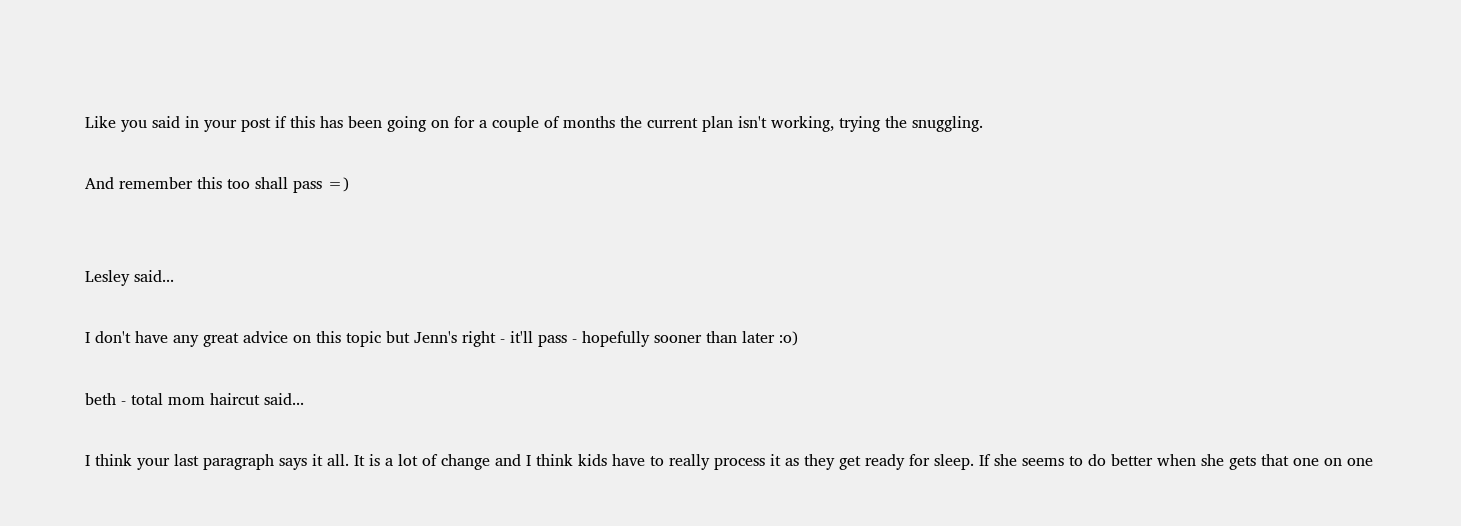Like you said in your post if this has been going on for a couple of months the current plan isn't working, trying the snuggling.

And remember this too shall pass =)


Lesley said...

I don't have any great advice on this topic but Jenn's right - it'll pass - hopefully sooner than later :o)

beth - total mom haircut said...

I think your last paragraph says it all. It is a lot of change and I think kids have to really process it as they get ready for sleep. If she seems to do better when she gets that one on one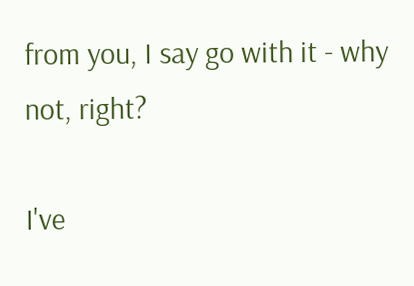from you, I say go with it - why not, right?

I've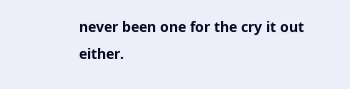never been one for the cry it out either.